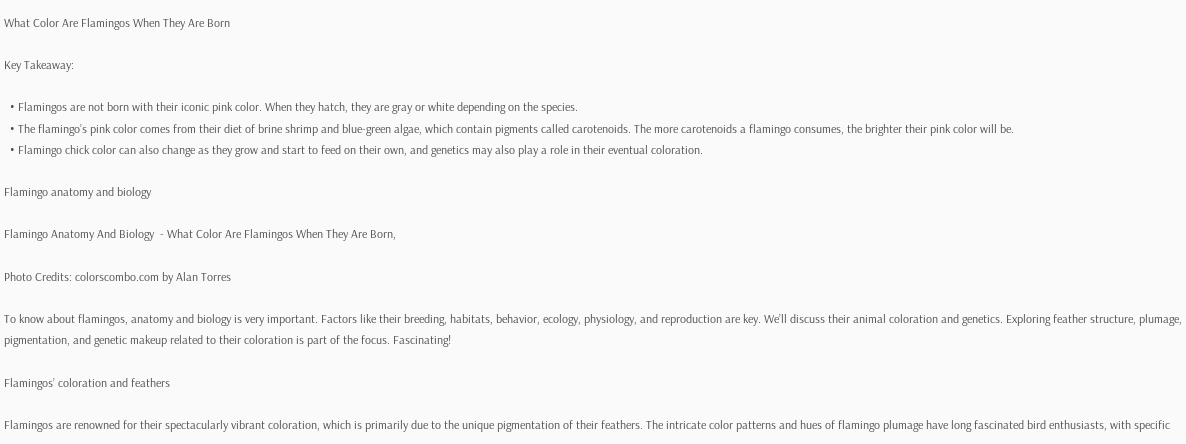What Color Are Flamingos When They Are Born

Key Takeaway:

  • Flamingos are not born with their iconic pink color. When they hatch, they are gray or white depending on the species.
  • The flamingo’s pink color comes from their diet of brine shrimp and blue-green algae, which contain pigments called carotenoids. The more carotenoids a flamingo consumes, the brighter their pink color will be.
  • Flamingo chick color can also change as they grow and start to feed on their own, and genetics may also play a role in their eventual coloration.

Flamingo anatomy and biology

Flamingo Anatomy And Biology  - What Color Are Flamingos When They Are Born,

Photo Credits: colorscombo.com by Alan Torres

To know about flamingos, anatomy and biology is very important. Factors like their breeding, habitats, behavior, ecology, physiology, and reproduction are key. We’ll discuss their animal coloration and genetics. Exploring feather structure, plumage, pigmentation, and genetic makeup related to their coloration is part of the focus. Fascinating!

Flamingos’ coloration and feathers

Flamingos are renowned for their spectacularly vibrant coloration, which is primarily due to the unique pigmentation of their feathers. The intricate color patterns and hues of flamingo plumage have long fascinated bird enthusiasts, with specific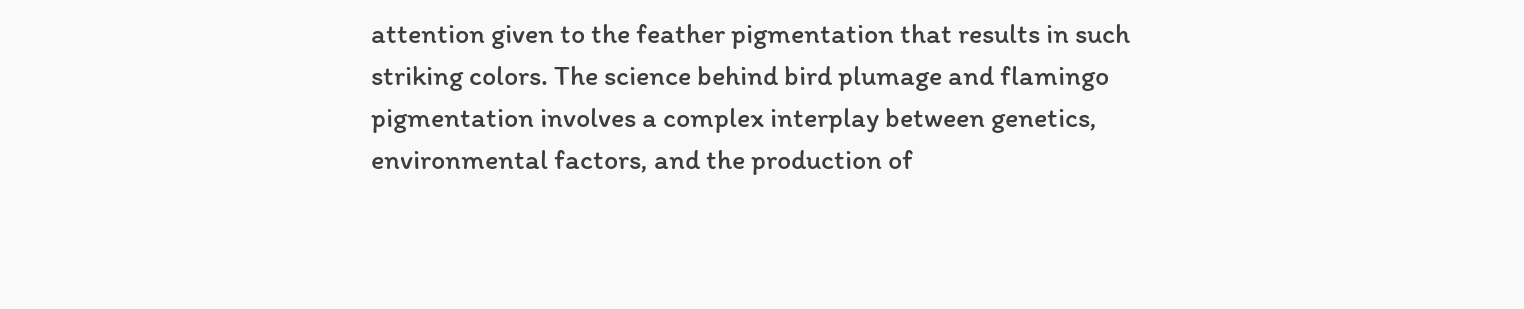attention given to the feather pigmentation that results in such striking colors. The science behind bird plumage and flamingo pigmentation involves a complex interplay between genetics, environmental factors, and the production of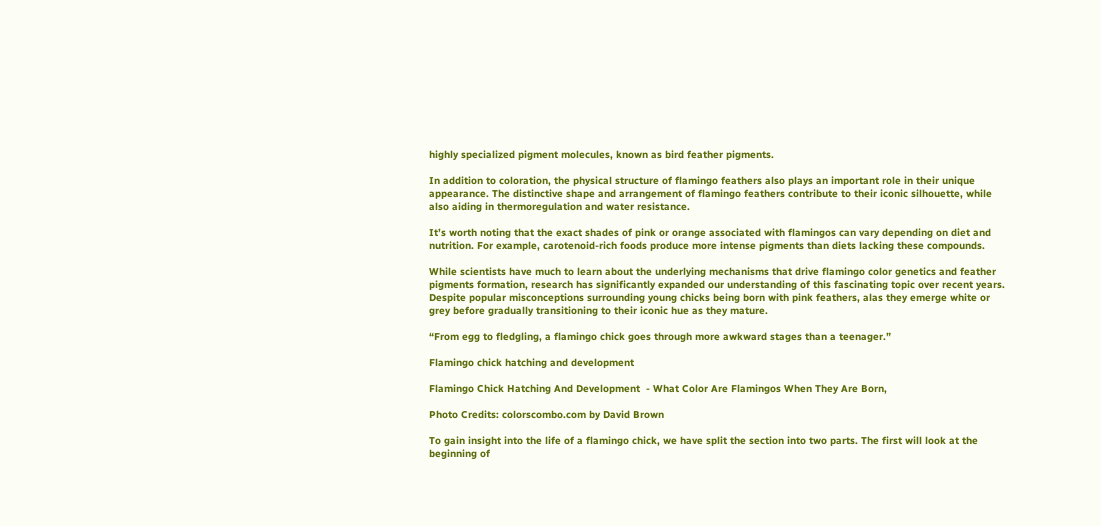highly specialized pigment molecules, known as bird feather pigments.

In addition to coloration, the physical structure of flamingo feathers also plays an important role in their unique appearance. The distinctive shape and arrangement of flamingo feathers contribute to their iconic silhouette, while also aiding in thermoregulation and water resistance.

It’s worth noting that the exact shades of pink or orange associated with flamingos can vary depending on diet and nutrition. For example, carotenoid-rich foods produce more intense pigments than diets lacking these compounds.

While scientists have much to learn about the underlying mechanisms that drive flamingo color genetics and feather pigments formation, research has significantly expanded our understanding of this fascinating topic over recent years. Despite popular misconceptions surrounding young chicks being born with pink feathers, alas they emerge white or grey before gradually transitioning to their iconic hue as they mature.

“From egg to fledgling, a flamingo chick goes through more awkward stages than a teenager.”

Flamingo chick hatching and development

Flamingo Chick Hatching And Development  - What Color Are Flamingos When They Are Born,

Photo Credits: colorscombo.com by David Brown

To gain insight into the life of a flamingo chick, we have split the section into two parts. The first will look at the beginning of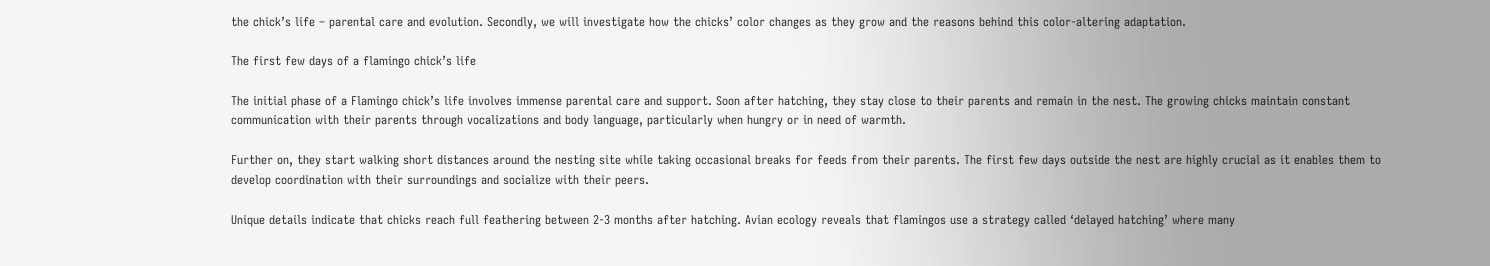the chick’s life – parental care and evolution. Secondly, we will investigate how the chicks’ color changes as they grow and the reasons behind this color-altering adaptation.

The first few days of a flamingo chick’s life

The initial phase of a Flamingo chick’s life involves immense parental care and support. Soon after hatching, they stay close to their parents and remain in the nest. The growing chicks maintain constant communication with their parents through vocalizations and body language, particularly when hungry or in need of warmth.

Further on, they start walking short distances around the nesting site while taking occasional breaks for feeds from their parents. The first few days outside the nest are highly crucial as it enables them to develop coordination with their surroundings and socialize with their peers.

Unique details indicate that chicks reach full feathering between 2-3 months after hatching. Avian ecology reveals that flamingos use a strategy called ‘delayed hatching’ where many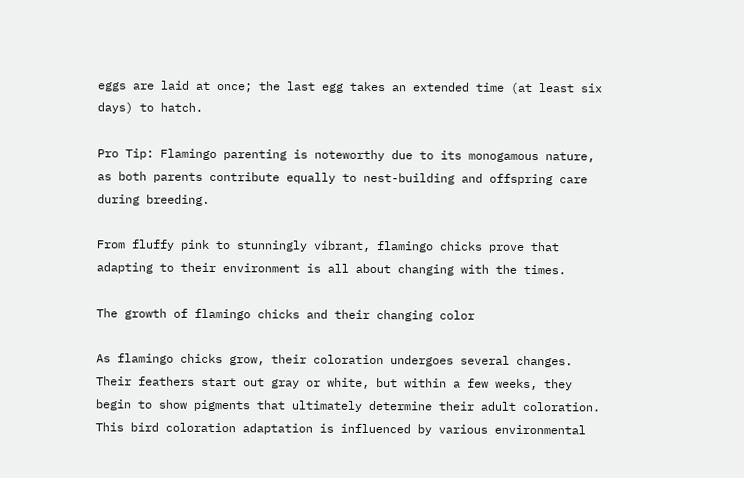eggs are laid at once; the last egg takes an extended time (at least six days) to hatch.

Pro Tip: Flamingo parenting is noteworthy due to its monogamous nature, as both parents contribute equally to nest-building and offspring care during breeding.

From fluffy pink to stunningly vibrant, flamingo chicks prove that adapting to their environment is all about changing with the times.

The growth of flamingo chicks and their changing color

As flamingo chicks grow, their coloration undergoes several changes. Their feathers start out gray or white, but within a few weeks, they begin to show pigments that ultimately determine their adult coloration. This bird coloration adaptation is influenced by various environmental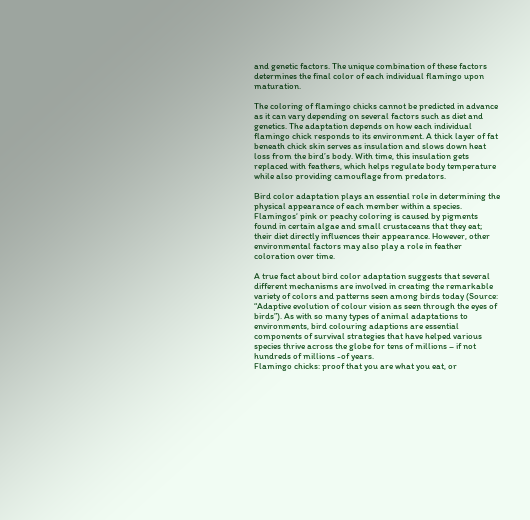and genetic factors. The unique combination of these factors determines the final color of each individual flamingo upon maturation.

The coloring of flamingo chicks cannot be predicted in advance as it can vary depending on several factors such as diet and genetics. The adaptation depends on how each individual flamingo chick responds to its environment. A thick layer of fat beneath chick skin serves as insulation and slows down heat loss from the bird’s body. With time, this insulation gets replaced with feathers, which helps regulate body temperature while also providing camouflage from predators.

Bird color adaptation plays an essential role in determining the physical appearance of each member within a species. Flamingos‘ pink or peachy coloring is caused by pigments found in certain algae and small crustaceans that they eat; their diet directly influences their appearance. However, other environmental factors may also play a role in feather coloration over time.

A true fact about bird color adaptation suggests that several different mechanisms are involved in creating the remarkable variety of colors and patterns seen among birds today (Source: “Adaptive evolution of colour vision as seen through the eyes of birds”). As with so many types of animal adaptations to environments, bird colouring adaptions are essential components of survival strategies that have helped various species thrive across the globe for tens of millions – if not hundreds of millions -of years.
Flamingo chicks: proof that you are what you eat, or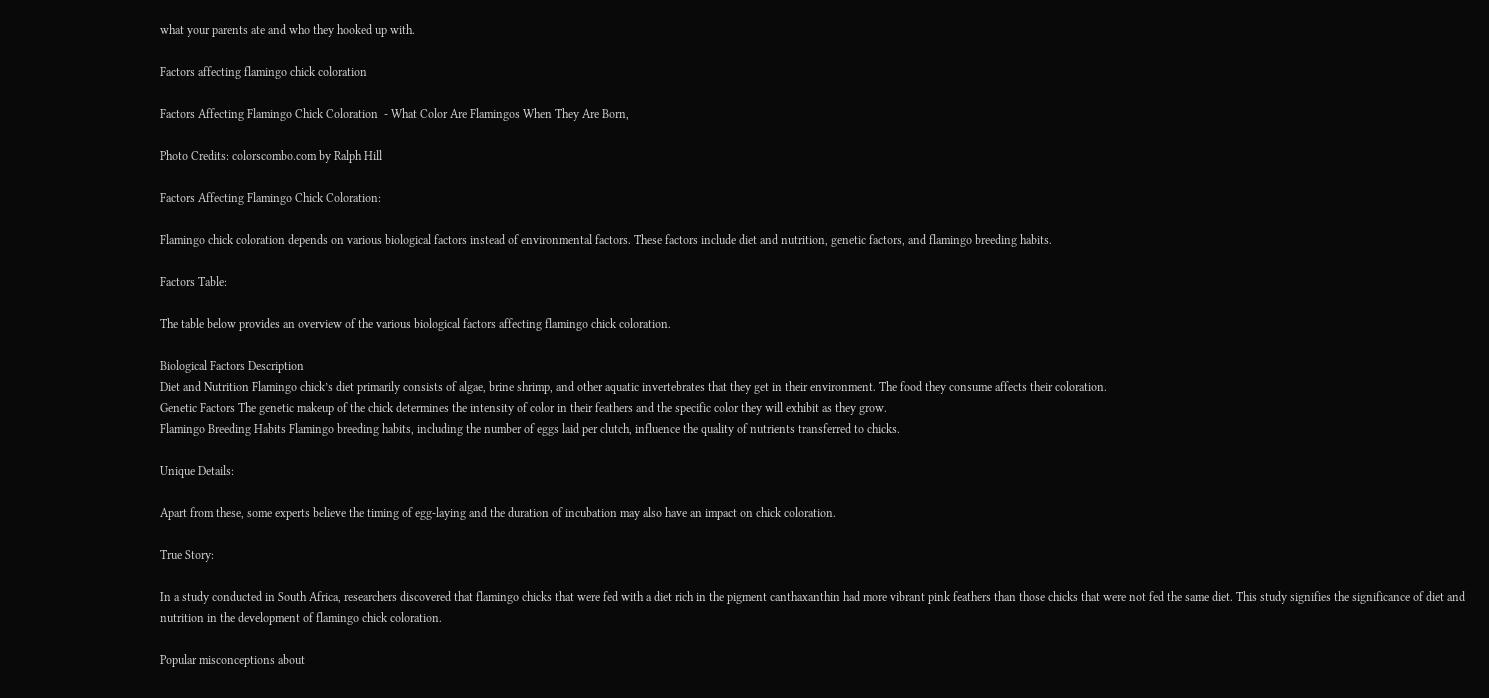what your parents ate and who they hooked up with.

Factors affecting flamingo chick coloration

Factors Affecting Flamingo Chick Coloration  - What Color Are Flamingos When They Are Born,

Photo Credits: colorscombo.com by Ralph Hill

Factors Affecting Flamingo Chick Coloration:

Flamingo chick coloration depends on various biological factors instead of environmental factors. These factors include diet and nutrition, genetic factors, and flamingo breeding habits.

Factors Table:

The table below provides an overview of the various biological factors affecting flamingo chick coloration.

Biological Factors Description
Diet and Nutrition Flamingo chick’s diet primarily consists of algae, brine shrimp, and other aquatic invertebrates that they get in their environment. The food they consume affects their coloration.
Genetic Factors The genetic makeup of the chick determines the intensity of color in their feathers and the specific color they will exhibit as they grow.
Flamingo Breeding Habits Flamingo breeding habits, including the number of eggs laid per clutch, influence the quality of nutrients transferred to chicks.

Unique Details:

Apart from these, some experts believe the timing of egg-laying and the duration of incubation may also have an impact on chick coloration.

True Story:

In a study conducted in South Africa, researchers discovered that flamingo chicks that were fed with a diet rich in the pigment canthaxanthin had more vibrant pink feathers than those chicks that were not fed the same diet. This study signifies the significance of diet and nutrition in the development of flamingo chick coloration.

Popular misconceptions about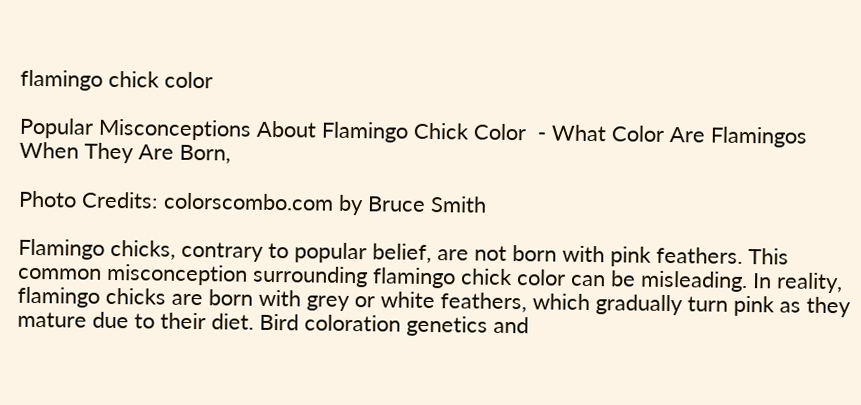flamingo chick color

Popular Misconceptions About Flamingo Chick Color  - What Color Are Flamingos When They Are Born,

Photo Credits: colorscombo.com by Bruce Smith

Flamingo chicks, contrary to popular belief, are not born with pink feathers. This common misconception surrounding flamingo chick color can be misleading. In reality, flamingo chicks are born with grey or white feathers, which gradually turn pink as they mature due to their diet. Bird coloration genetics and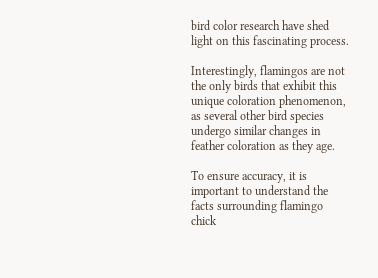bird color research have shed light on this fascinating process.

Interestingly, flamingos are not the only birds that exhibit this unique coloration phenomenon, as several other bird species undergo similar changes in feather coloration as they age.

To ensure accuracy, it is important to understand the facts surrounding flamingo chick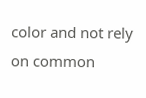color and not rely on common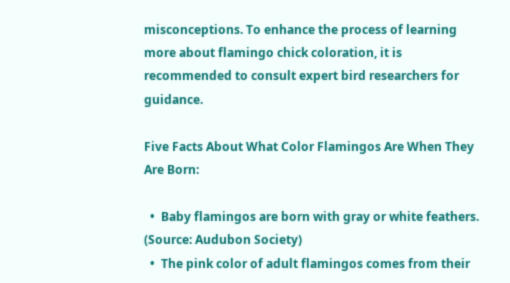misconceptions. To enhance the process of learning more about flamingo chick coloration, it is recommended to consult expert bird researchers for guidance.

Five Facts About What Color Flamingos Are When They Are Born:

  •  Baby flamingos are born with gray or white feathers. (Source: Audubon Society)
  •  The pink color of adult flamingos comes from their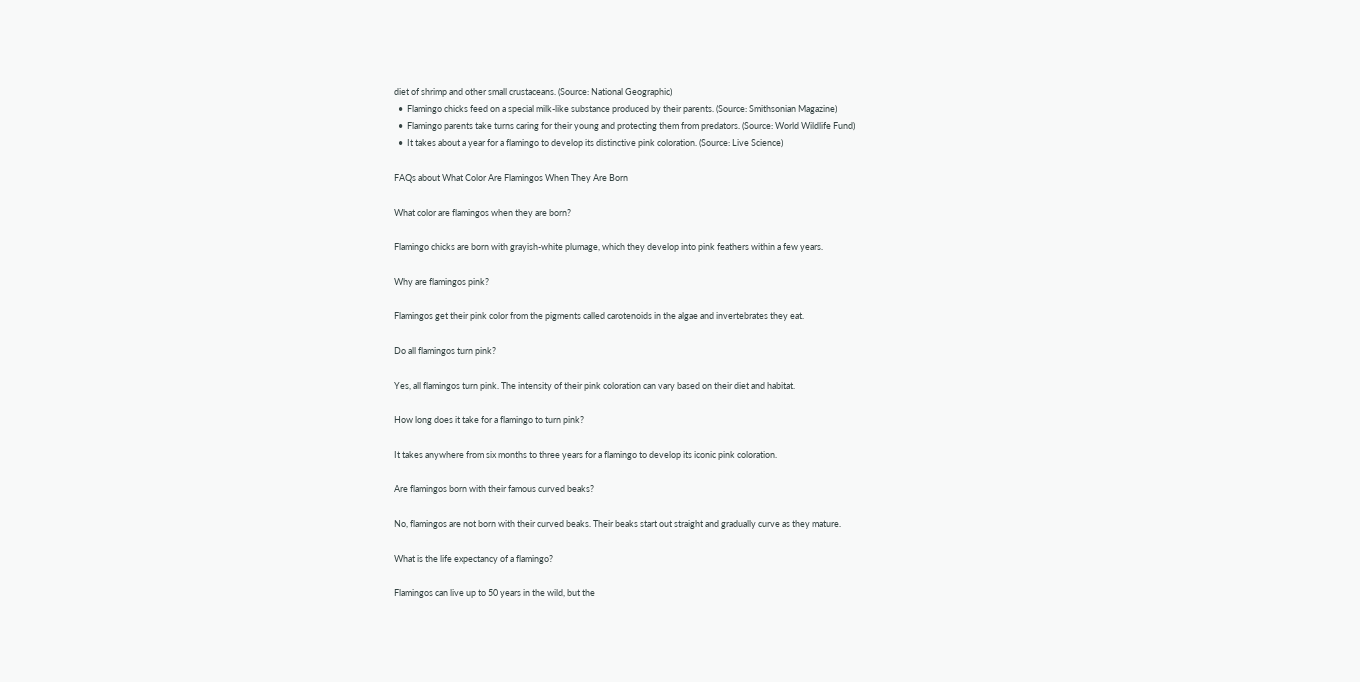diet of shrimp and other small crustaceans. (Source: National Geographic)
  •  Flamingo chicks feed on a special milk-like substance produced by their parents. (Source: Smithsonian Magazine)
  •  Flamingo parents take turns caring for their young and protecting them from predators. (Source: World Wildlife Fund)
  •  It takes about a year for a flamingo to develop its distinctive pink coloration. (Source: Live Science)

FAQs about What Color Are Flamingos When They Are Born

What color are flamingos when they are born?

Flamingo chicks are born with grayish-white plumage, which they develop into pink feathers within a few years.

Why are flamingos pink?

Flamingos get their pink color from the pigments called carotenoids in the algae and invertebrates they eat.

Do all flamingos turn pink?

Yes, all flamingos turn pink. The intensity of their pink coloration can vary based on their diet and habitat.

How long does it take for a flamingo to turn pink?

It takes anywhere from six months to three years for a flamingo to develop its iconic pink coloration.

Are flamingos born with their famous curved beaks?

No, flamingos are not born with their curved beaks. Their beaks start out straight and gradually curve as they mature.

What is the life expectancy of a flamingo?

Flamingos can live up to 50 years in the wild, but the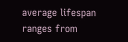average lifespan ranges from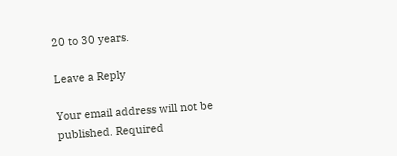20 to 30 years.

Leave a Reply

Your email address will not be published. Required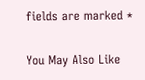fields are marked *

You May Also Like